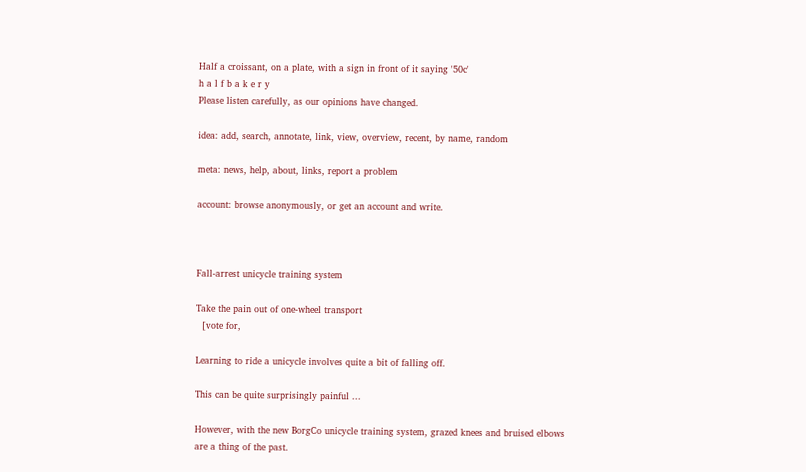Half a croissant, on a plate, with a sign in front of it saying '50c'
h a l f b a k e r y
Please listen carefully, as our opinions have changed.

idea: add, search, annotate, link, view, overview, recent, by name, random

meta: news, help, about, links, report a problem

account: browse anonymously, or get an account and write.



Fall-arrest unicycle training system

Take the pain out of one-wheel transport
  [vote for,

Learning to ride a unicycle involves quite a bit of falling off.

This can be quite surprisingly painful ...

However, with the new BorgCo unicycle training system, grazed knees and bruised elbows are a thing of the past.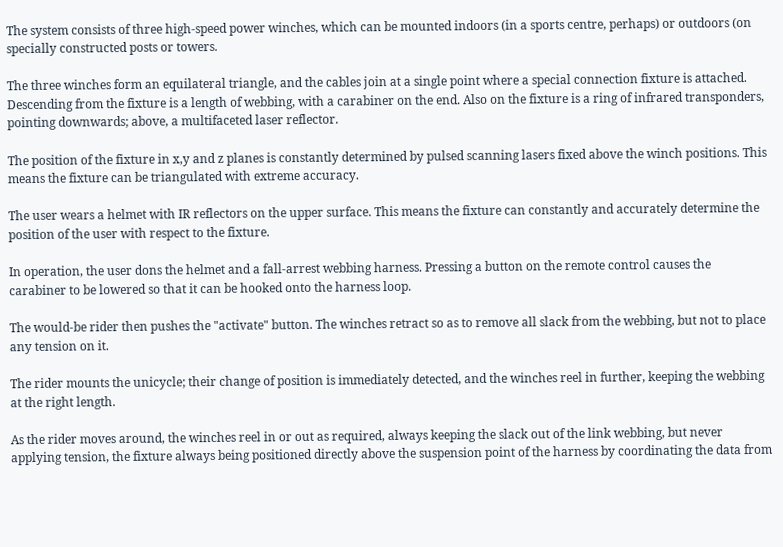The system consists of three high-speed power winches, which can be mounted indoors (in a sports centre, perhaps) or outdoors (on specially constructed posts or towers.

The three winches form an equilateral triangle, and the cables join at a single point where a special connection fixture is attached. Descending from the fixture is a length of webbing, with a carabiner on the end. Also on the fixture is a ring of infrared transponders, pointing downwards; above, a multifaceted laser reflector.

The position of the fixture in x,y and z planes is constantly determined by pulsed scanning lasers fixed above the winch positions. This means the fixture can be triangulated with extreme accuracy.

The user wears a helmet with IR reflectors on the upper surface. This means the fixture can constantly and accurately determine the position of the user with respect to the fixture.

In operation, the user dons the helmet and a fall-arrest webbing harness. Pressing a button on the remote control causes the carabiner to be lowered so that it can be hooked onto the harness loop.

The would-be rider then pushes the "activate" button. The winches retract so as to remove all slack from the webbing, but not to place any tension on it.

The rider mounts the unicycle; their change of position is immediately detected, and the winches reel in further, keeping the webbing at the right length.

As the rider moves around, the winches reel in or out as required, always keeping the slack out of the link webbing, but never applying tension, the fixture always being positioned directly above the suspension point of the harness by coordinating the data from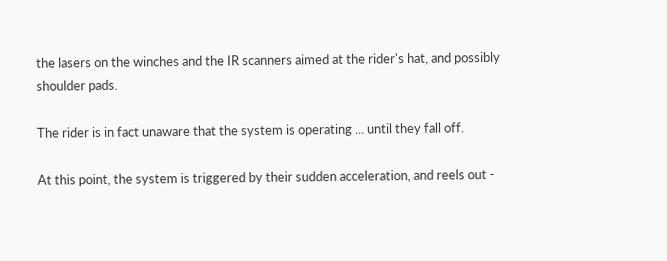the lasers on the winches and the IR scanners aimed at the rider's hat, and possibly shoulder pads.

The rider is in fact unaware that the system is operating ... until they fall off.

At this point, the system is triggered by their sudden acceleration, and reels out -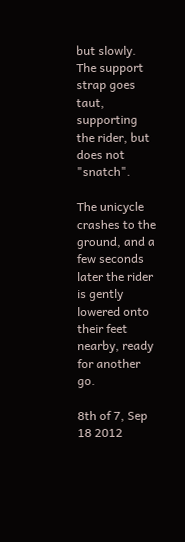but slowly. The support strap goes taut, supporting the rider, but does not "snatch".

The unicycle crashes to the ground, and a few seconds later the rider is gently lowered onto their feet nearby, ready for another go.

8th of 7, Sep 18 2012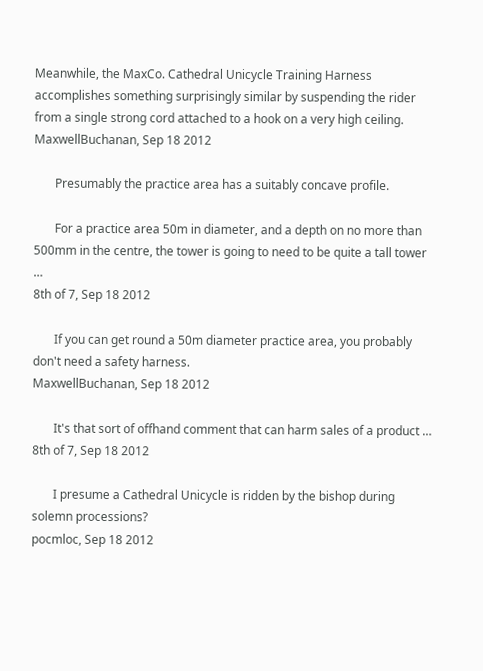Meanwhile, the MaxCo. Cathedral Unicycle Training Harness accomplishes something surprisingly similar by suspending the rider from a single strong cord attached to a hook on a very high ceiling.
MaxwellBuchanan, Sep 18 2012

       Presumably the practice area has a suitably concave profile.

       For a practice area 50m in diameter, and a depth on no more than 500mm in the centre, the tower is going to need to be quite a tall tower …
8th of 7, Sep 18 2012

       If you can get round a 50m diameter practice area, you probably don't need a safety harness.
MaxwellBuchanan, Sep 18 2012

       It's that sort of offhand comment that can harm sales of a product …
8th of 7, Sep 18 2012

       I presume a Cathedral Unicycle is ridden by the bishop during solemn processions?
pocmloc, Sep 18 2012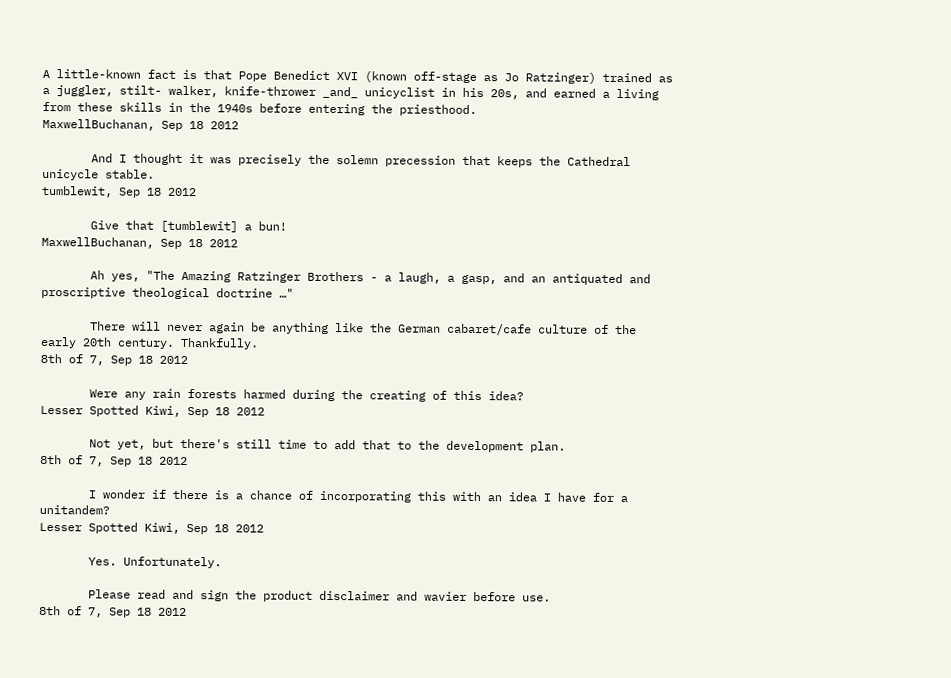A little-known fact is that Pope Benedict XVI (known off-stage as Jo Ratzinger) trained as a juggler, stilt- walker, knife-thrower _and_ unicyclist in his 20s, and earned a living from these skills in the 1940s before entering the priesthood.
MaxwellBuchanan, Sep 18 2012

       And I thought it was precisely the solemn precession that keeps the Cathedral unicycle stable.
tumblewit, Sep 18 2012

       Give that [tumblewit] a bun!
MaxwellBuchanan, Sep 18 2012

       Ah yes, "The Amazing Ratzinger Brothers - a laugh, a gasp, and an antiquated and proscriptive theological doctrine …"

       There will never again be anything like the German cabaret/cafe culture of the early 20th century. Thankfully.
8th of 7, Sep 18 2012

       Were any rain forests harmed during the creating of this idea?
Lesser Spotted Kiwi, Sep 18 2012

       Not yet, but there's still time to add that to the development plan.
8th of 7, Sep 18 2012

       I wonder if there is a chance of incorporating this with an idea I have for a unitandem?
Lesser Spotted Kiwi, Sep 18 2012

       Yes. Unfortunately.

       Please read and sign the product disclaimer and wavier before use.
8th of 7, Sep 18 2012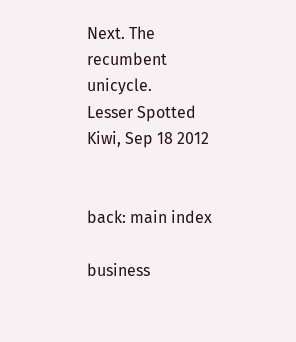Next. The recumbent unicycle.
Lesser Spotted Kiwi, Sep 18 2012


back: main index

business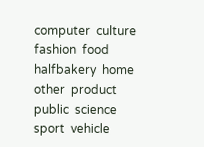computer  culture  fashion  food  halfbakery  home  other  product  public  science  sport  vehicle